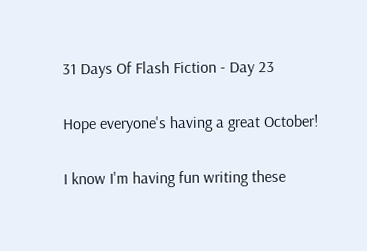31 Days Of Flash Fiction - Day 23

Hope everyone's having a great October!

I know I'm having fun writing these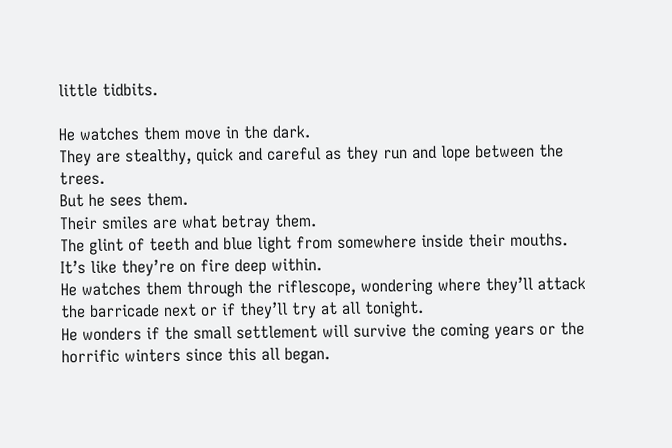little tidbits.

He watches them move in the dark.
They are stealthy, quick and careful as they run and lope between the trees.
But he sees them.
Their smiles are what betray them.
The glint of teeth and blue light from somewhere inside their mouths.
It’s like they’re on fire deep within.
He watches them through the riflescope, wondering where they’ll attack the barricade next or if they’ll try at all tonight.
He wonders if the small settlement will survive the coming years or the horrific winters since this all began.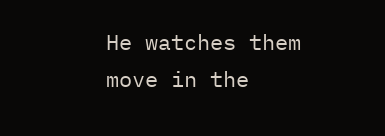He watches them move in the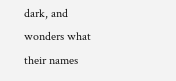dark, and wonders what their names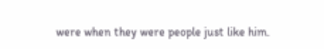were when they were people just like him.